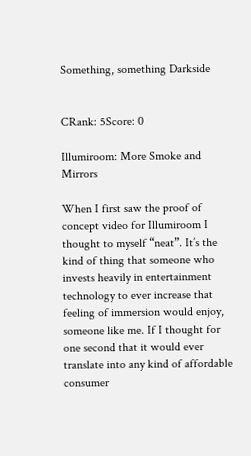Something, something Darkside


CRank: 5Score: 0

Illumiroom: More Smoke and Mirrors

When I first saw the proof of concept video for Illumiroom I thought to myself “neat”. It’s the kind of thing that someone who invests heavily in entertainment technology to ever increase that feeling of immersion would enjoy, someone like me. If I thought for one second that it would ever translate into any kind of affordable consumer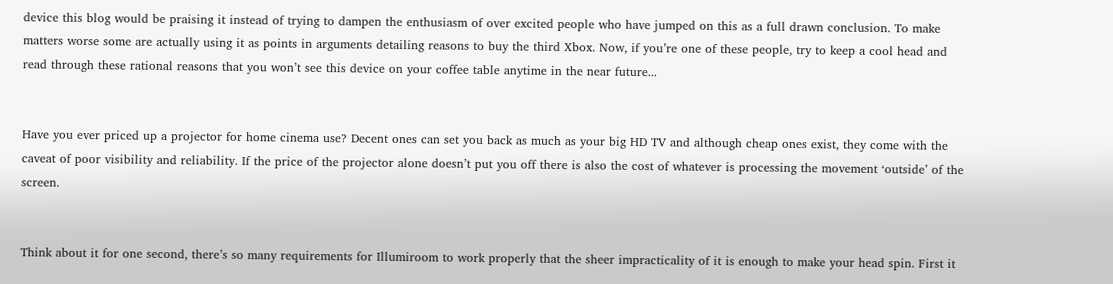device this blog would be praising it instead of trying to dampen the enthusiasm of over excited people who have jumped on this as a full drawn conclusion. To make matters worse some are actually using it as points in arguments detailing reasons to buy the third Xbox. Now, if you’re one of these people, try to keep a cool head and read through these rational reasons that you won’t see this device on your coffee table anytime in the near future...


Have you ever priced up a projector for home cinema use? Decent ones can set you back as much as your big HD TV and although cheap ones exist, they come with the caveat of poor visibility and reliability. If the price of the projector alone doesn’t put you off there is also the cost of whatever is processing the movement ‘outside’ of the screen.


Think about it for one second, there’s so many requirements for Illumiroom to work properly that the sheer impracticality of it is enough to make your head spin. First it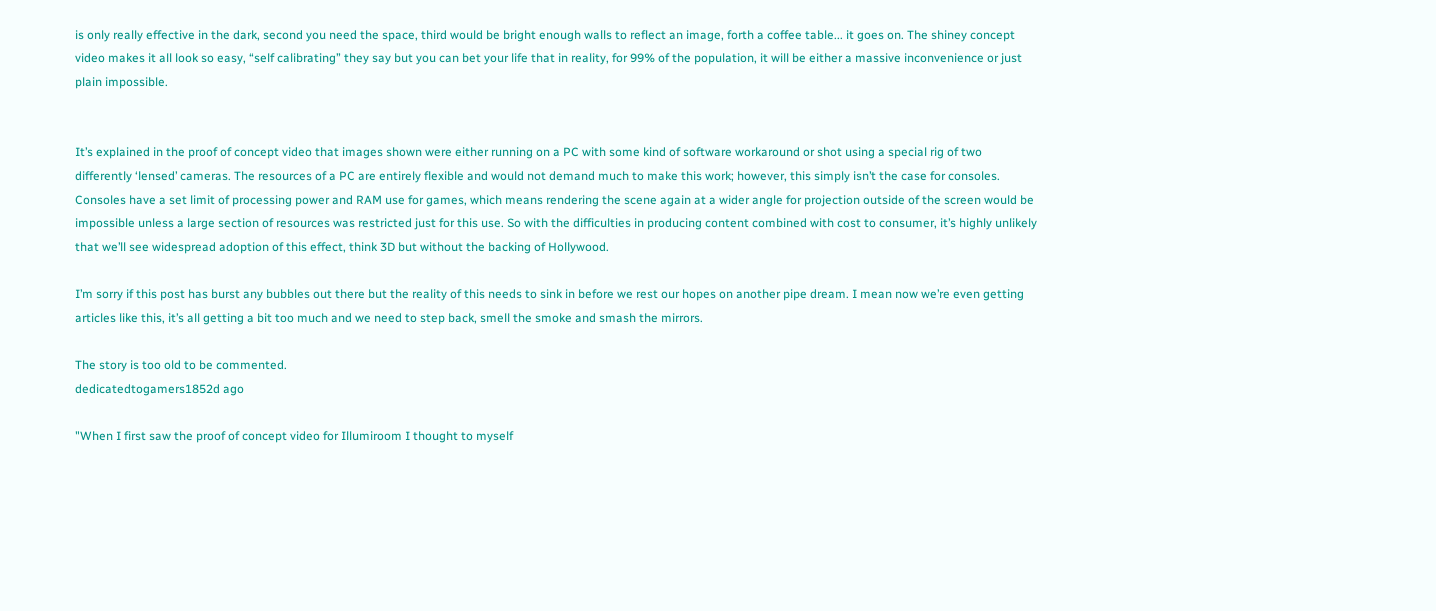is only really effective in the dark, second you need the space, third would be bright enough walls to reflect an image, forth a coffee table... it goes on. The shiney concept video makes it all look so easy, “self calibrating” they say but you can bet your life that in reality, for 99% of the population, it will be either a massive inconvenience or just plain impossible.


It’s explained in the proof of concept video that images shown were either running on a PC with some kind of software workaround or shot using a special rig of two differently ‘lensed’ cameras. The resources of a PC are entirely flexible and would not demand much to make this work; however, this simply isn’t the case for consoles. Consoles have a set limit of processing power and RAM use for games, which means rendering the scene again at a wider angle for projection outside of the screen would be impossible unless a large section of resources was restricted just for this use. So with the difficulties in producing content combined with cost to consumer, it’s highly unlikely that we’ll see widespread adoption of this effect, think 3D but without the backing of Hollywood.

I’m sorry if this post has burst any bubbles out there but the reality of this needs to sink in before we rest our hopes on another pipe dream. I mean now we’re even getting articles like this, it’s all getting a bit too much and we need to step back, smell the smoke and smash the mirrors.

The story is too old to be commented.
dedicatedtogamers1852d ago

"When I first saw the proof of concept video for Illumiroom I thought to myself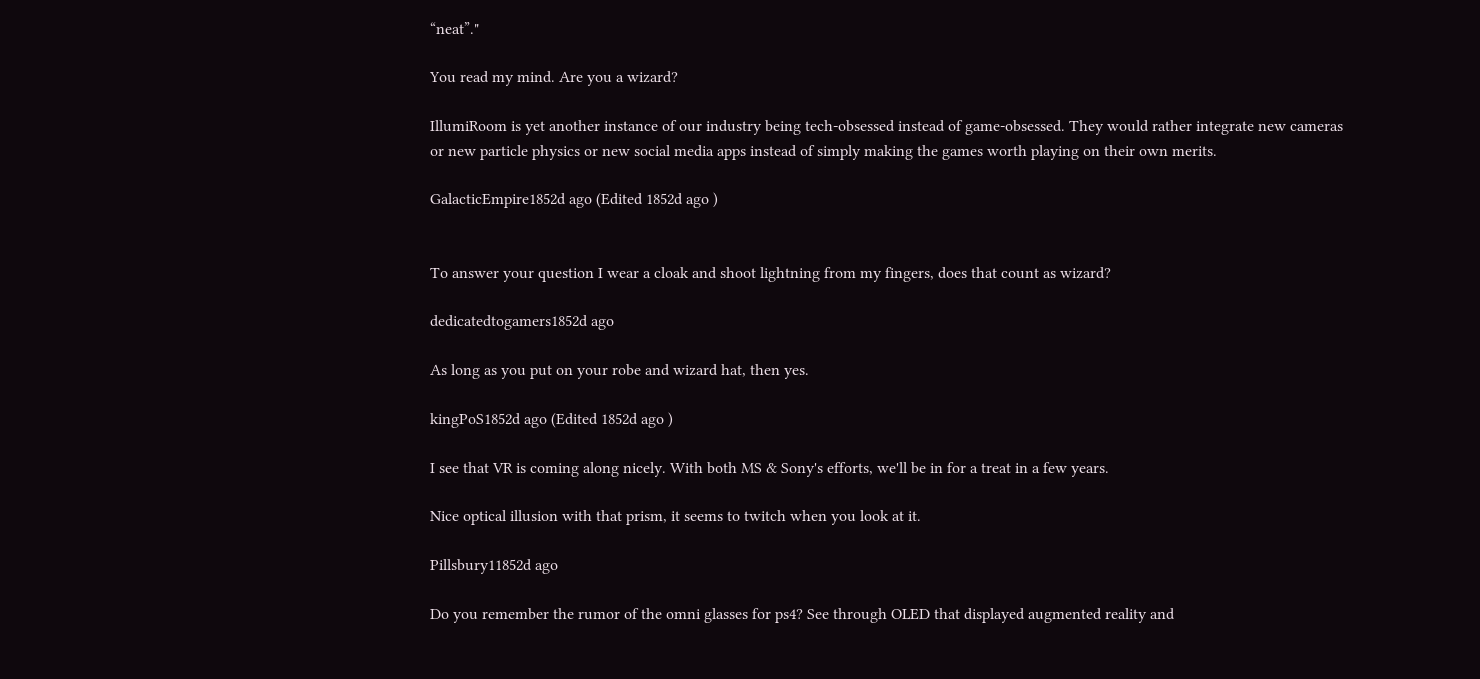“neat”."

You read my mind. Are you a wizard?

IllumiRoom is yet another instance of our industry being tech-obsessed instead of game-obsessed. They would rather integrate new cameras or new particle physics or new social media apps instead of simply making the games worth playing on their own merits.

GalacticEmpire1852d ago (Edited 1852d ago )


To answer your question I wear a cloak and shoot lightning from my fingers, does that count as wizard?

dedicatedtogamers1852d ago

As long as you put on your robe and wizard hat, then yes.

kingPoS1852d ago (Edited 1852d ago )

I see that VR is coming along nicely. With both MS & Sony's efforts, we'll be in for a treat in a few years.

Nice optical illusion with that prism, it seems to twitch when you look at it.

Pillsbury11852d ago

Do you remember the rumor of the omni glasses for ps4? See through OLED that displayed augmented reality and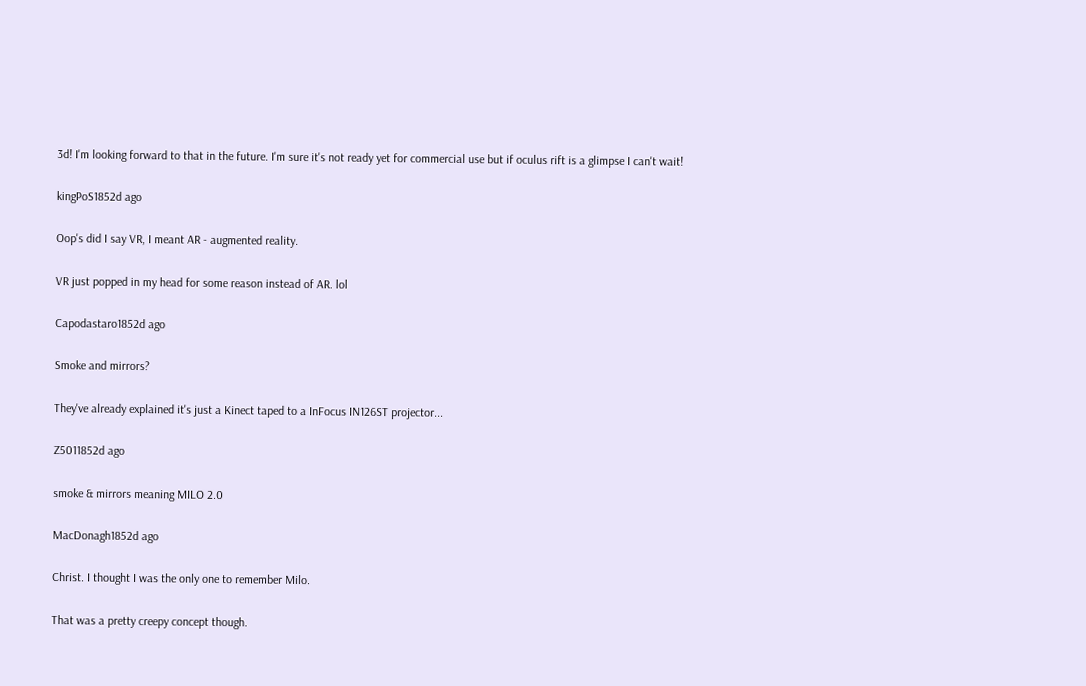3d! I'm looking forward to that in the future. I'm sure it's not ready yet for commercial use but if oculus rift is a glimpse I can't wait!

kingPoS1852d ago

Oop's did I say VR, I meant AR - augmented reality.

VR just popped in my head for some reason instead of AR. lol

Capodastaro1852d ago

Smoke and mirrors?

They've already explained it's just a Kinect taped to a InFocus IN126ST projector...

Z5011852d ago

smoke & mirrors meaning MILO 2.0

MacDonagh1852d ago

Christ. I thought I was the only one to remember Milo.

That was a pretty creepy concept though.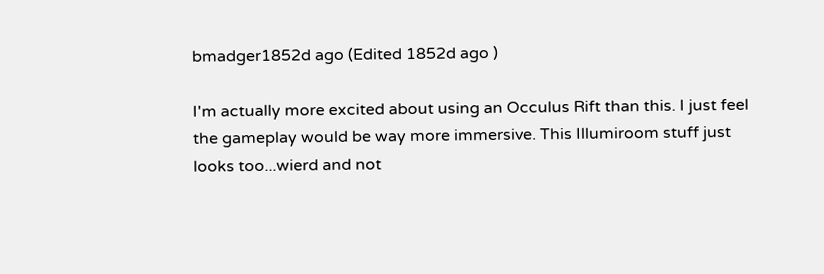bmadger1852d ago (Edited 1852d ago )

I'm actually more excited about using an Occulus Rift than this. I just feel the gameplay would be way more immersive. This Illumiroom stuff just looks too...wierd and not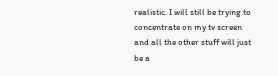realistic. I will still be trying to concentrate on my tv screen and all the other stuff will just be a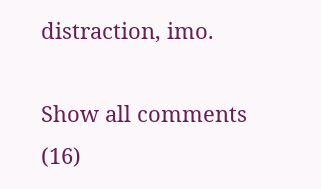distraction, imo.

Show all comments (16)